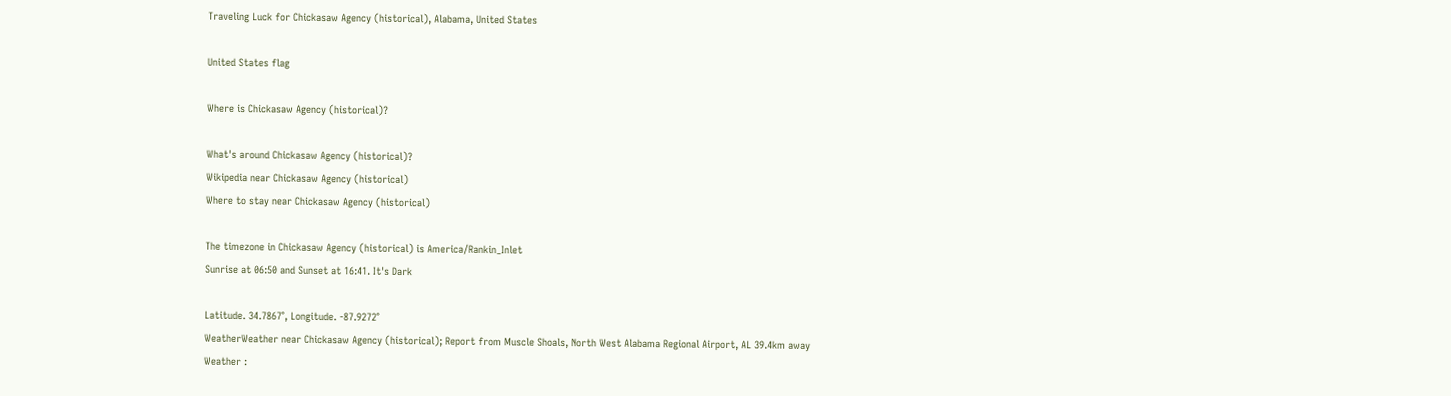Traveling Luck for Chickasaw Agency (historical), Alabama, United States

United States flag

Where is Chickasaw Agency (historical)?

What's around Chickasaw Agency (historical)?
Wikipedia near Chickasaw Agency (historical)
Where to stay near Chickasaw Agency (historical)

The timezone in Chickasaw Agency (historical) is America/Rankin_Inlet
Sunrise at 06:50 and Sunset at 16:41. It's Dark

Latitude. 34.7867°, Longitude. -87.9272°
WeatherWeather near Chickasaw Agency (historical); Report from Muscle Shoals, North West Alabama Regional Airport, AL 39.4km away
Weather :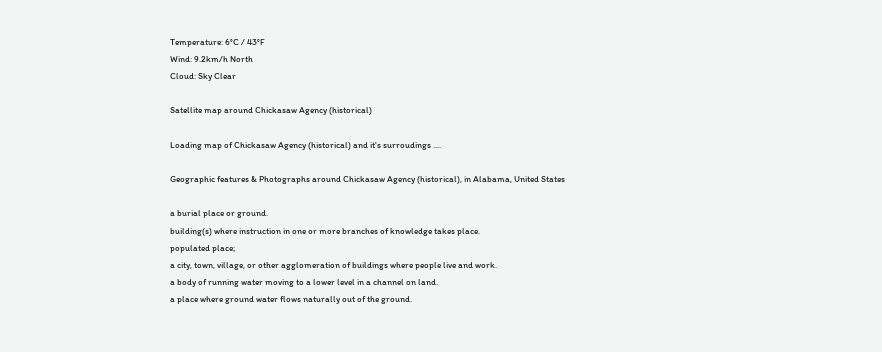Temperature: 6°C / 43°F
Wind: 9.2km/h North
Cloud: Sky Clear

Satellite map around Chickasaw Agency (historical)

Loading map of Chickasaw Agency (historical) and it's surroudings ....

Geographic features & Photographs around Chickasaw Agency (historical), in Alabama, United States

a burial place or ground.
building(s) where instruction in one or more branches of knowledge takes place.
populated place;
a city, town, village, or other agglomeration of buildings where people live and work.
a body of running water moving to a lower level in a channel on land.
a place where ground water flows naturally out of the ground.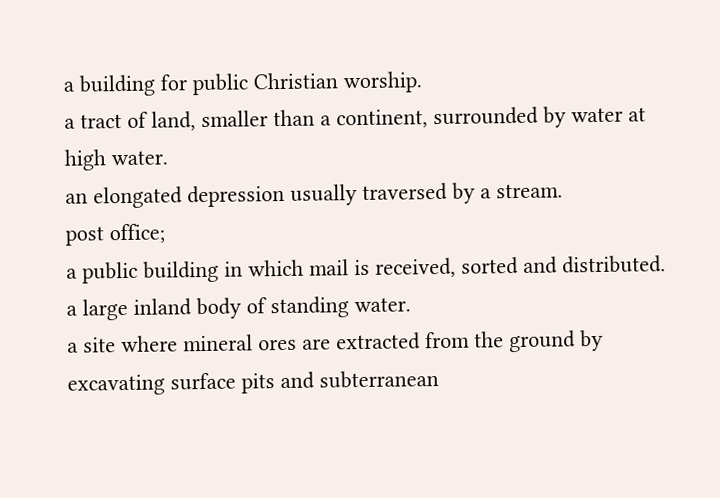a building for public Christian worship.
a tract of land, smaller than a continent, surrounded by water at high water.
an elongated depression usually traversed by a stream.
post office;
a public building in which mail is received, sorted and distributed.
a large inland body of standing water.
a site where mineral ores are extracted from the ground by excavating surface pits and subterranean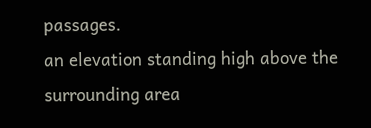passages.
an elevation standing high above the surrounding area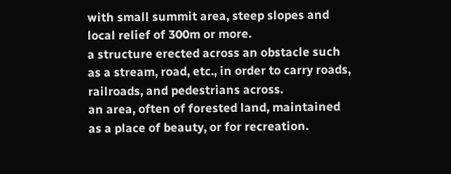with small summit area, steep slopes and local relief of 300m or more.
a structure erected across an obstacle such as a stream, road, etc., in order to carry roads, railroads, and pedestrians across.
an area, often of forested land, maintained as a place of beauty, or for recreation.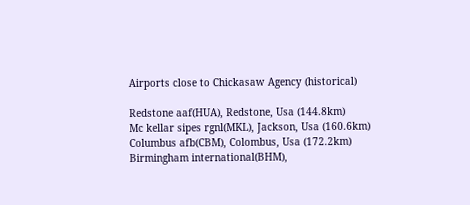Airports close to Chickasaw Agency (historical)

Redstone aaf(HUA), Redstone, Usa (144.8km)
Mc kellar sipes rgnl(MKL), Jackson, Usa (160.6km)
Columbus afb(CBM), Colombus, Usa (172.2km)
Birmingham international(BHM),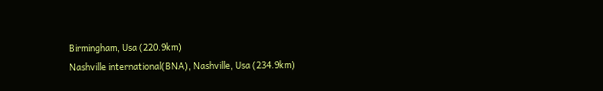Birmingham, Usa (220.9km)
Nashville international(BNA), Nashville, Usa (234.9km)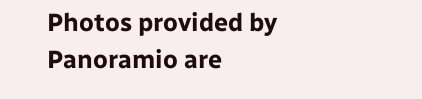Photos provided by Panoramio are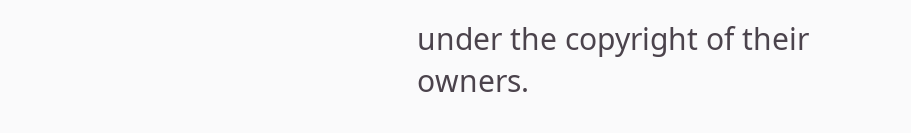under the copyright of their owners.